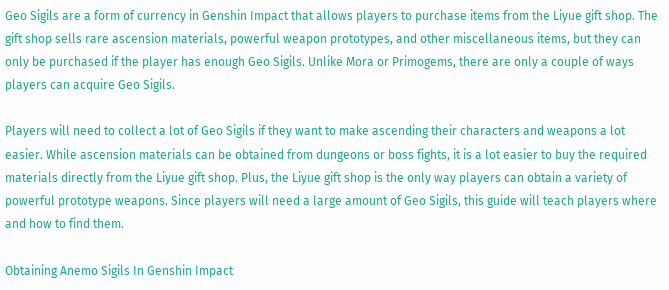Geo Sigils are a form of currency in Genshin Impact that allows players to purchase items from the Liyue gift shop. The gift shop sells rare ascension materials, powerful weapon prototypes, and other miscellaneous items, but they can only be purchased if the player has enough Geo Sigils. Unlike Mora or Primogems, there are only a couple of ways players can acquire Geo Sigils.

Players will need to collect a lot of Geo Sigils if they want to make ascending their characters and weapons a lot easier. While ascension materials can be obtained from dungeons or boss fights, it is a lot easier to buy the required materials directly from the Liyue gift shop. Plus, the Liyue gift shop is the only way players can obtain a variety of powerful prototype weapons. Since players will need a large amount of Geo Sigils, this guide will teach players where and how to find them.

Obtaining Anemo Sigils In Genshin Impact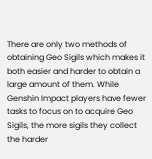There are only two methods of obtaining Geo Sigils which makes it both easier and harder to obtain a large amount of them. While Genshin Impact players have fewer tasks to focus on to acquire Geo Sigils, the more sigils they collect the harder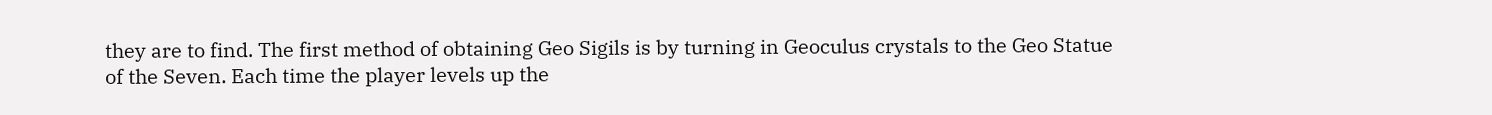they are to find. The first method of obtaining Geo Sigils is by turning in Geoculus crystals to the Geo Statue of the Seven. Each time the player levels up the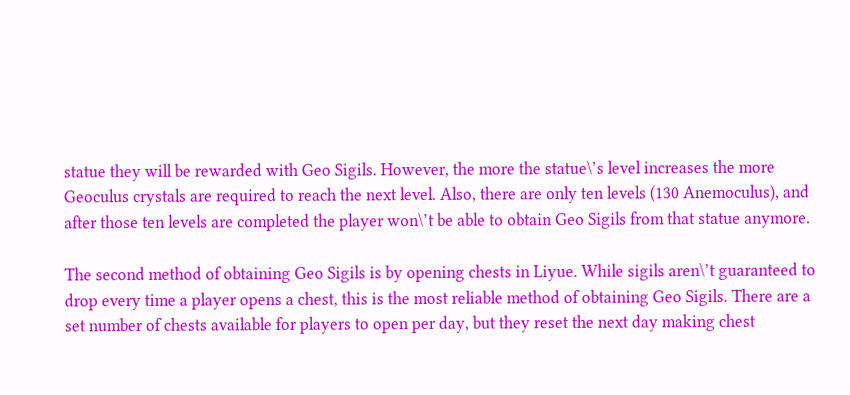statue they will be rewarded with Geo Sigils. However, the more the statue\’s level increases the more Geoculus crystals are required to reach the next level. Also, there are only ten levels (130 Anemoculus), and after those ten levels are completed the player won\’t be able to obtain Geo Sigils from that statue anymore.

The second method of obtaining Geo Sigils is by opening chests in Liyue. While sigils aren\’t guaranteed to drop every time a player opens a chest, this is the most reliable method of obtaining Geo Sigils. There are a set number of chests available for players to open per day, but they reset the next day making chest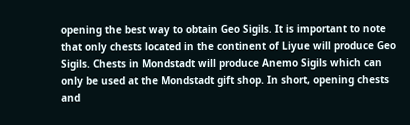opening the best way to obtain Geo Sigils. It is important to note that only chests located in the continent of Liyue will produce Geo Sigils. Chests in Mondstadt will produce Anemo Sigils which can only be used at the Mondstadt gift shop. In short, opening chests and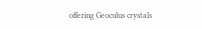offering Geoculus crystals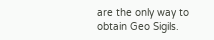are the only way to obtain Geo Sigils.